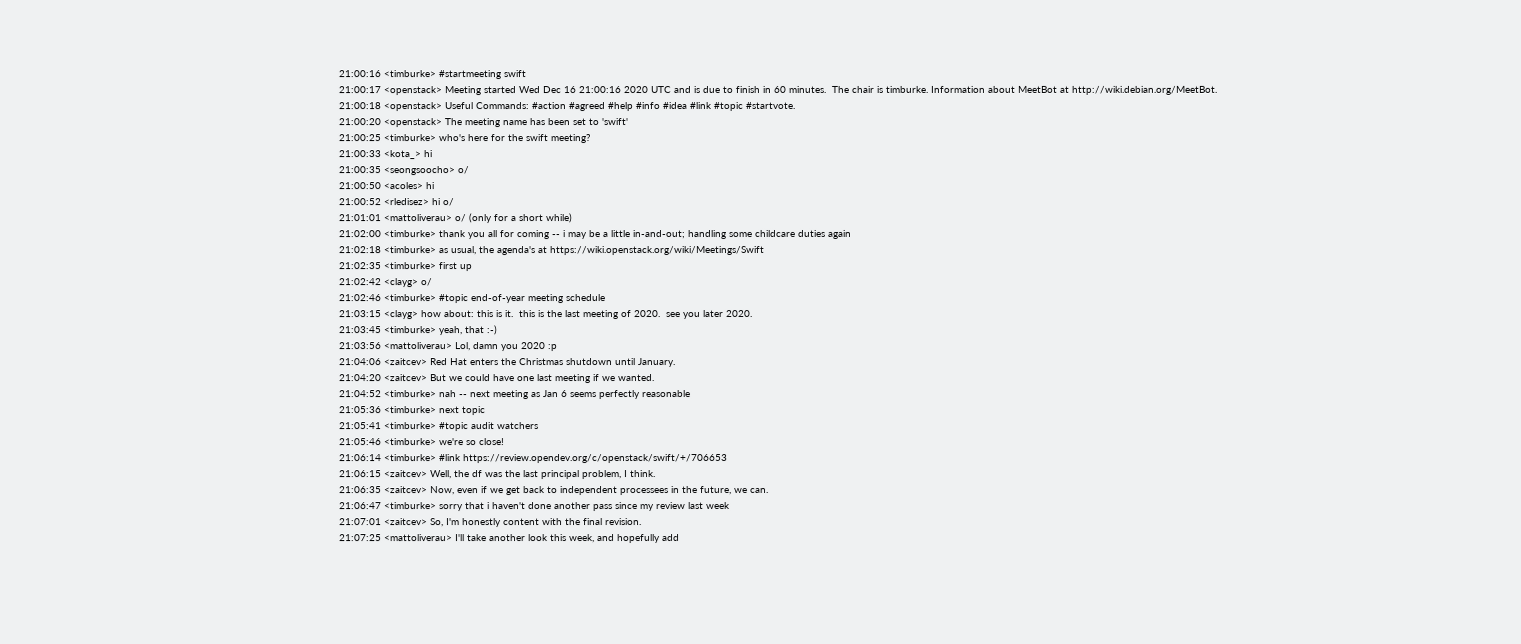21:00:16 <timburke> #startmeeting swift
21:00:17 <openstack> Meeting started Wed Dec 16 21:00:16 2020 UTC and is due to finish in 60 minutes.  The chair is timburke. Information about MeetBot at http://wiki.debian.org/MeetBot.
21:00:18 <openstack> Useful Commands: #action #agreed #help #info #idea #link #topic #startvote.
21:00:20 <openstack> The meeting name has been set to 'swift'
21:00:25 <timburke> who's here for the swift meeting?
21:00:33 <kota_> hi
21:00:35 <seongsoocho> o/
21:00:50 <acoles> hi
21:00:52 <rledisez> hi o/
21:01:01 <mattoliverau> o/ (only for a short while)
21:02:00 <timburke> thank you all for coming -- i may be a little in-and-out; handling some childcare duties again
21:02:18 <timburke> as usual, the agenda's at https://wiki.openstack.org/wiki/Meetings/Swift
21:02:35 <timburke> first up
21:02:42 <clayg> o/
21:02:46 <timburke> #topic end-of-year meeting schedule
21:03:15 <clayg> how about: this is it.  this is the last meeting of 2020.  see you later 2020.
21:03:45 <timburke> yeah, that :-)
21:03:56 <mattoliverau> Lol, damn you 2020 :p
21:04:06 <zaitcev> Red Hat enters the Christmas shutdown until January.
21:04:20 <zaitcev> But we could have one last meeting if we wanted.
21:04:52 <timburke> nah -- next meeting as Jan 6 seems perfectly reasonable
21:05:36 <timburke> next topic
21:05:41 <timburke> #topic audit watchers
21:05:46 <timburke> we're so close!
21:06:14 <timburke> #link https://review.opendev.org/c/openstack/swift/+/706653
21:06:15 <zaitcev> Well, the df was the last principal problem, I think.
21:06:35 <zaitcev> Now, even if we get back to independent processees in the future, we can.
21:06:47 <timburke> sorry that i haven't done another pass since my review last week
21:07:01 <zaitcev> So, I'm honestly content with the final revision.
21:07:25 <mattoliverau> I'll take another look this week, and hopefully add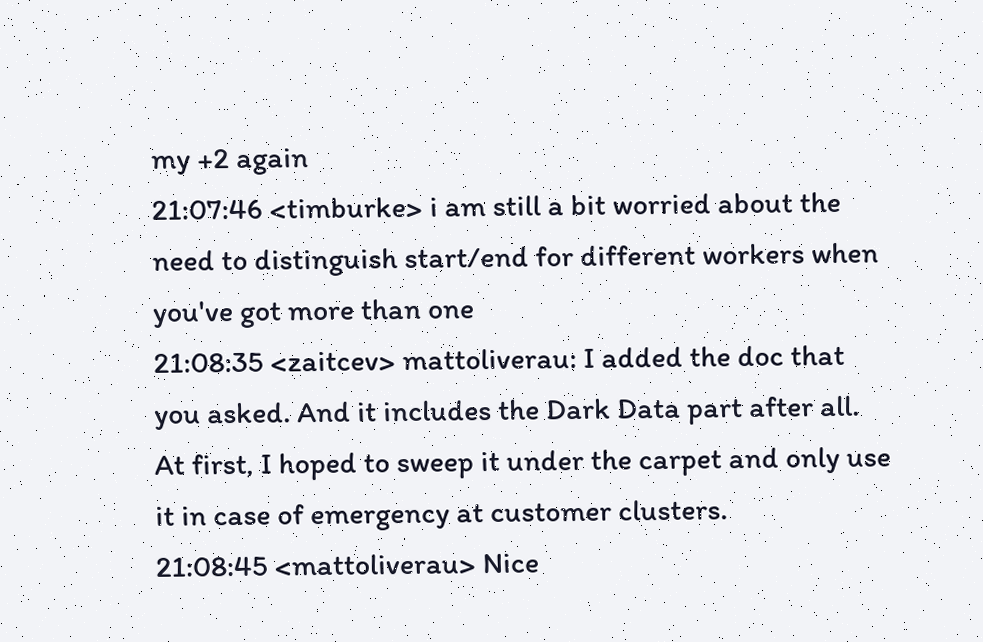my +2 again
21:07:46 <timburke> i am still a bit worried about the need to distinguish start/end for different workers when you've got more than one
21:08:35 <zaitcev> mattoliverau: I added the doc that you asked. And it includes the Dark Data part after all. At first, I hoped to sweep it under the carpet and only use it in case of emergency at customer clusters.
21:08:45 <mattoliverau> Nice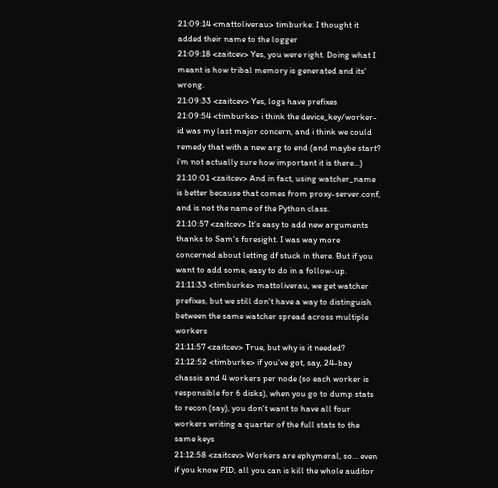21:09:14 <mattoliverau> timburke: I thought it added their name to the logger
21:09:18 <zaitcev> Yes, you were right. Doing what I meant is how tribal memory is generated and its' wrong.
21:09:33 <zaitcev> Yes, logs have prefixes
21:09:54 <timburke> i think the device_key/worker-id was my last major concern, and i think we could remedy that with a new arg to end (and maybe start? i'm not actually sure how important it is there...)
21:10:01 <zaitcev> And in fact, using watcher_name is better because that comes from proxy-server.conf, and is not the name of the Python class.
21:10:57 <zaitcev> It's easy to add new arguments thanks to Sam's foresight. I was way more concerned about letting df stuck in there. But if you want to add some, easy to do in a follow-up.
21:11:33 <timburke> mattoliverau, we get watcher prefixes, but we still don't have a way to distinguish between the same watcher spread across multiple workers
21:11:57 <zaitcev> True, but why is it needed?
21:12:52 <timburke> if you've got, say, 24-bay chassis and 4 workers per node (so each worker is responsible for 6 disks), when you go to dump stats to recon (say), you don't want to have all four workers writing a quarter of the full stats to the same keys
21:12:58 <zaitcev> Workers are ephymeral, so... even if you know PID, all you can is kill the whole auditor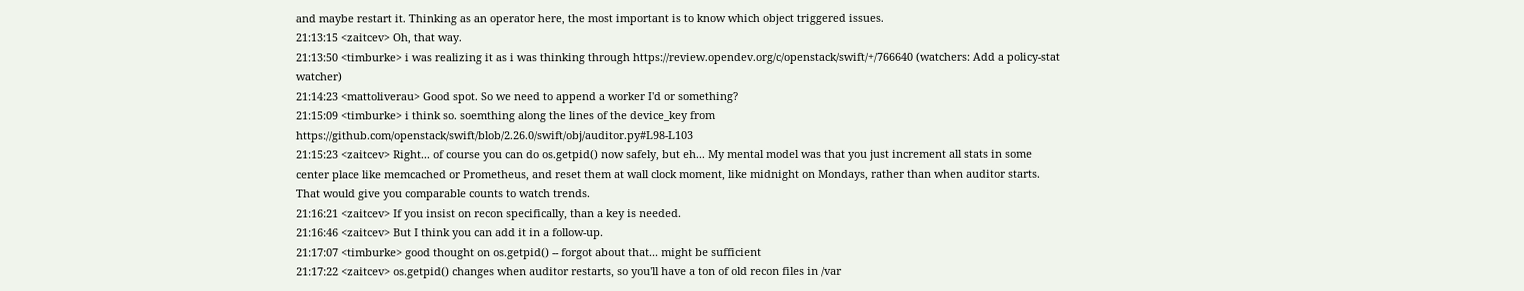and maybe restart it. Thinking as an operator here, the most important is to know which object triggered issues.
21:13:15 <zaitcev> Oh, that way.
21:13:50 <timburke> i was realizing it as i was thinking through https://review.opendev.org/c/openstack/swift/+/766640 (watchers: Add a policy-stat watcher)
21:14:23 <mattoliverau> Good spot. So we need to append a worker I'd or something?
21:15:09 <timburke> i think so. soemthing along the lines of the device_key from https://github.com/openstack/swift/blob/2.26.0/swift/obj/auditor.py#L98-L103
21:15:23 <zaitcev> Right... of course you can do os.getpid() now safely, but eh... My mental model was that you just increment all stats in some center place like memcached or Prometheus, and reset them at wall clock moment, like midnight on Mondays, rather than when auditor starts. That would give you comparable counts to watch trends.
21:16:21 <zaitcev> If you insist on recon specifically, than a key is needed.
21:16:46 <zaitcev> But I think you can add it in a follow-up.
21:17:07 <timburke> good thought on os.getpid() -- forgot about that... might be sufficient
21:17:22 <zaitcev> os.getpid() changes when auditor restarts, so you'll have a ton of old recon files in /var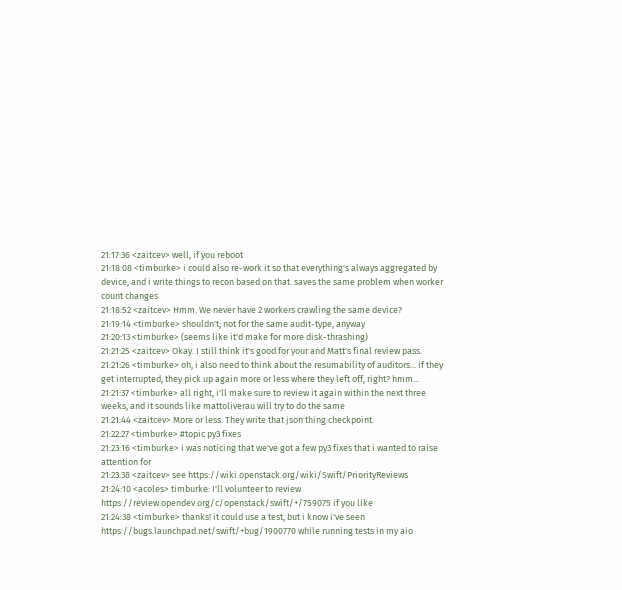21:17:36 <zaitcev> well, if you reboot
21:18:08 <timburke> i could also re-work it so that everything's always aggregated by device, and i write things to recon based on that. saves the same problem when worker count changes
21:18:52 <zaitcev> Hmm. We never have 2 workers crawling the same device?
21:19:14 <timburke> shouldn't; not for the same audit-type, anyway
21:20:13 <timburke> (seems like it'd make for more disk-thrashing)
21:21:25 <zaitcev> Okay. I still think it's good for your and Matt's final review pass.
21:21:26 <timburke> oh, i also need to think about the resumability of auditors... if they get interrupted, they pick up again more or less where they left off, right? hmm...
21:21:37 <timburke> all right, i'll make sure to review it again within the next three weeks, and it sounds like mattoliverau will try to do the same
21:21:44 <zaitcev> More or less. They write that json thing checkpoint.
21:22:27 <timburke> #topic py3 fixes
21:23:16 <timburke> i was noticing that we've got a few py3 fixes that i wanted to raise attention for
21:23:38 <zaitcev> see https://wiki.openstack.org/wiki/Swift/PriorityReviews
21:24:10 <acoles> timburke: I'll volunteer to review https://review.opendev.org/c/openstack/swift/+/759075 if you like
21:24:38 <timburke> thanks! it could use a test, but i know i've seen https://bugs.launchpad.net/swift/+bug/1900770 while running tests in my aio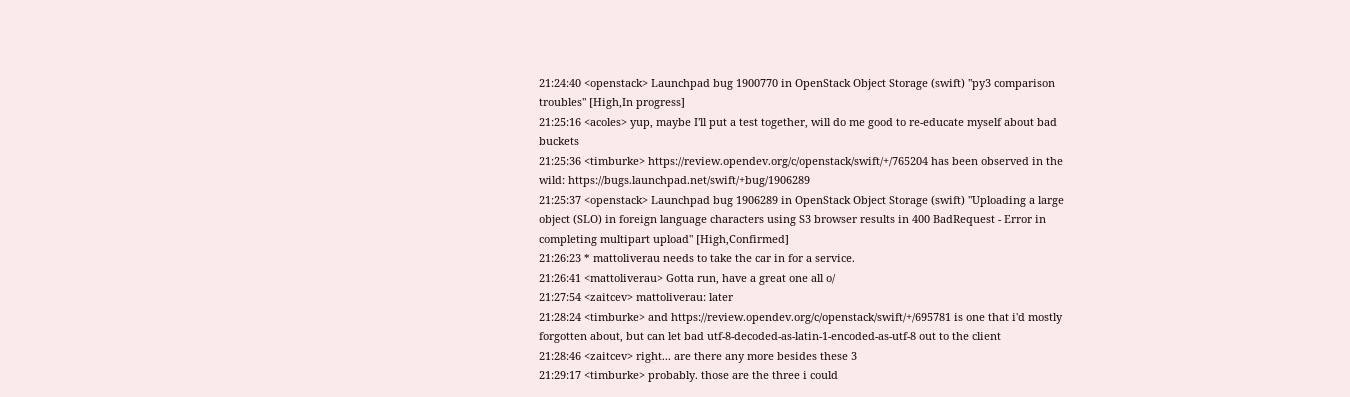21:24:40 <openstack> Launchpad bug 1900770 in OpenStack Object Storage (swift) "py3 comparison troubles" [High,In progress]
21:25:16 <acoles> yup, maybe I'll put a test together, will do me good to re-educate myself about bad buckets
21:25:36 <timburke> https://review.opendev.org/c/openstack/swift/+/765204 has been observed in the wild: https://bugs.launchpad.net/swift/+bug/1906289
21:25:37 <openstack> Launchpad bug 1906289 in OpenStack Object Storage (swift) "Uploading a large object (SLO) in foreign language characters using S3 browser results in 400 BadRequest - Error in completing multipart upload" [High,Confirmed]
21:26:23 * mattoliverau needs to take the car in for a service.
21:26:41 <mattoliverau> Gotta run, have a great one all o/
21:27:54 <zaitcev> mattoliverau: later
21:28:24 <timburke> and https://review.opendev.org/c/openstack/swift/+/695781 is one that i'd mostly forgotten about, but can let bad utf-8-decoded-as-latin-1-encoded-as-utf-8 out to the client
21:28:46 <zaitcev> right... are there any more besides these 3
21:29:17 <timburke> probably. those are the three i could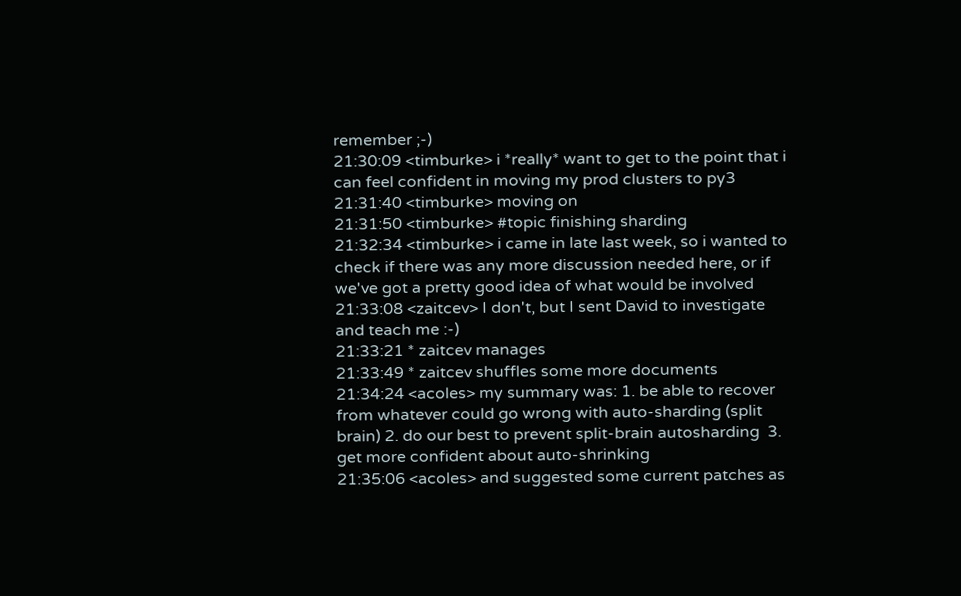remember ;-)
21:30:09 <timburke> i *really* want to get to the point that i can feel confident in moving my prod clusters to py3
21:31:40 <timburke> moving on
21:31:50 <timburke> #topic finishing sharding
21:32:34 <timburke> i came in late last week, so i wanted to check if there was any more discussion needed here, or if we've got a pretty good idea of what would be involved
21:33:08 <zaitcev> I don't, but I sent David to investigate and teach me :-)
21:33:21 * zaitcev manages
21:33:49 * zaitcev shuffles some more documents
21:34:24 <acoles> my summary was: 1. be able to recover from whatever could go wrong with auto-sharding (split brain) 2. do our best to prevent split-brain autosharding  3. get more confident about auto-shrinking
21:35:06 <acoles> and suggested some current patches as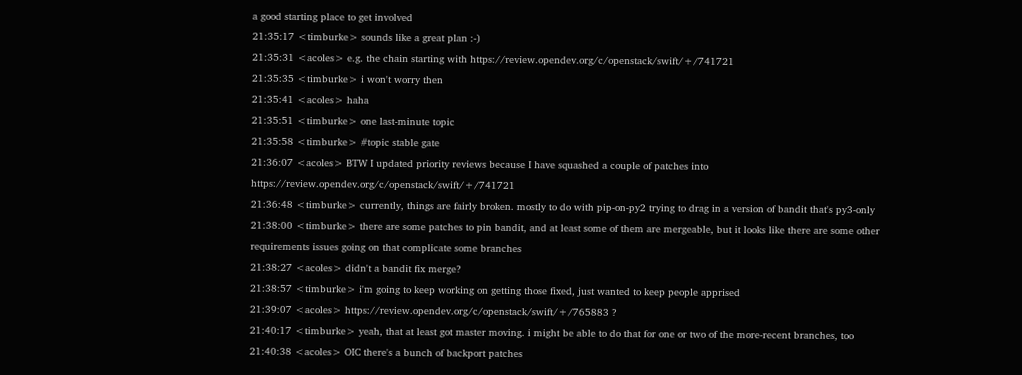a good starting place to get involved
21:35:17 <timburke> sounds like a great plan :-)
21:35:31 <acoles> e.g. the chain starting with https://review.opendev.org/c/openstack/swift/+/741721
21:35:35 <timburke> i won't worry then
21:35:41 <acoles> haha
21:35:51 <timburke> one last-minute topic
21:35:58 <timburke> #topic stable gate
21:36:07 <acoles> BTW I updated priority reviews because I have squashed a couple of patches into https://review.opendev.org/c/openstack/swift/+/741721
21:36:48 <timburke> currently, things are fairly broken. mostly to do with pip-on-py2 trying to drag in a version of bandit that's py3-only
21:38:00 <timburke> there are some patches to pin bandit, and at least some of them are mergeable, but it looks like there are some other requirements issues going on that complicate some branches
21:38:27 <acoles> didn't a bandit fix merge?
21:38:57 <timburke> i'm going to keep working on getting those fixed, just wanted to keep people apprised
21:39:07 <acoles> https://review.opendev.org/c/openstack/swift/+/765883 ?
21:40:17 <timburke> yeah, that at least got master moving. i might be able to do that for one or two of the more-recent branches, too
21:40:38 <acoles> OIC there's a bunch of backport patches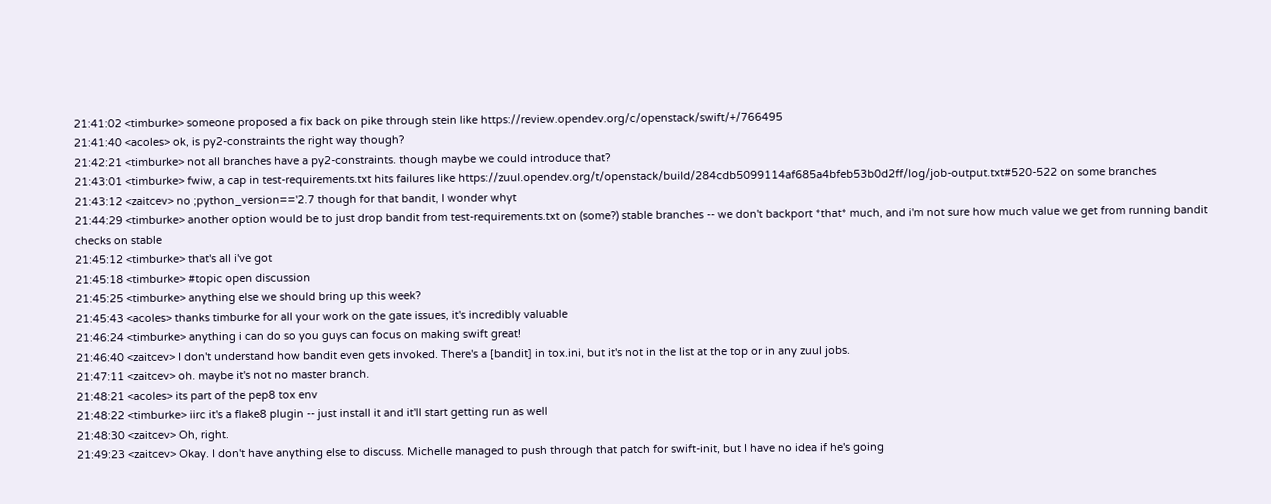21:41:02 <timburke> someone proposed a fix back on pike through stein like https://review.opendev.org/c/openstack/swift/+/766495
21:41:40 <acoles> ok, is py2-constraints the right way though?
21:42:21 <timburke> not all branches have a py2-constraints. though maybe we could introduce that?
21:43:01 <timburke> fwiw, a cap in test-requirements.txt hits failures like https://zuul.opendev.org/t/openstack/build/284cdb5099114af685a4bfeb53b0d2ff/log/job-output.txt#520-522 on some branches
21:43:12 <zaitcev> no ;python_version=='2.7 though for that bandit, I wonder whyt
21:44:29 <timburke> another option would be to just drop bandit from test-requirements.txt on (some?) stable branches -- we don't backport *that* much, and i'm not sure how much value we get from running bandit checks on stable
21:45:12 <timburke> that's all i've got
21:45:18 <timburke> #topic open discussion
21:45:25 <timburke> anything else we should bring up this week?
21:45:43 <acoles> thanks timburke for all your work on the gate issues, it's incredibly valuable
21:46:24 <timburke> anything i can do so you guys can focus on making swift great!
21:46:40 <zaitcev> I don't understand how bandit even gets invoked. There's a [bandit] in tox.ini, but it's not in the list at the top or in any zuul jobs.
21:47:11 <zaitcev> oh. maybe it's not no master branch.
21:48:21 <acoles> its part of the pep8 tox env
21:48:22 <timburke> iirc it's a flake8 plugin -- just install it and it'll start getting run as well
21:48:30 <zaitcev> Oh, right.
21:49:23 <zaitcev> Okay. I don't have anything else to discuss. Michelle managed to push through that patch for swift-init, but I have no idea if he's going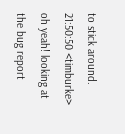to stick around.
21:50:50 <timburke> oh yeah! looking at the bug report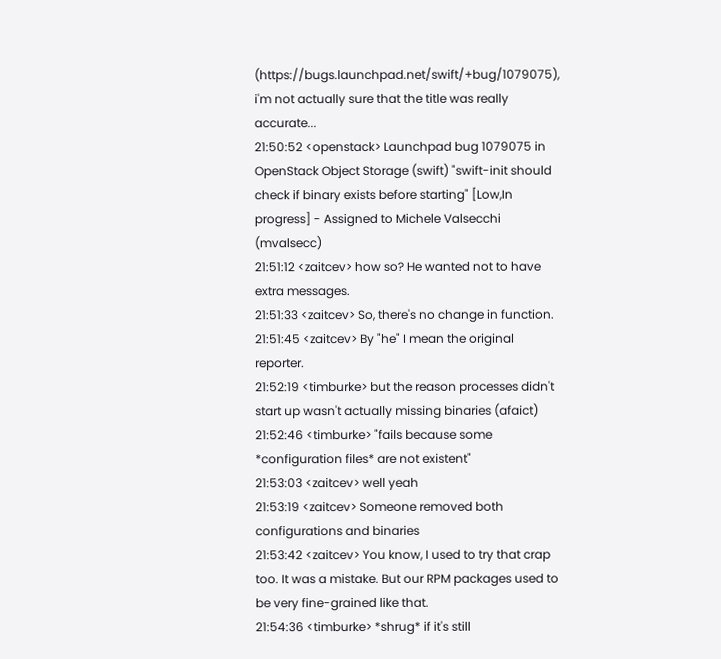(https://bugs.launchpad.net/swift/+bug/1079075), i'm not actually sure that the title was really accurate...
21:50:52 <openstack> Launchpad bug 1079075 in OpenStack Object Storage (swift) "swift-init should check if binary exists before starting" [Low,In progress] - Assigned to Michele Valsecchi (mvalsecc)
21:51:12 <zaitcev> how so? He wanted not to have extra messages.
21:51:33 <zaitcev> So, there's no change in function.
21:51:45 <zaitcev> By "he" I mean the original reporter.
21:52:19 <timburke> but the reason processes didn't start up wasn't actually missing binaries (afaict)
21:52:46 <timburke> "fails because some *configuration files* are not existent"
21:53:03 <zaitcev> well yeah
21:53:19 <zaitcev> Someone removed both configurations and binaries
21:53:42 <zaitcev> You know, I used to try that crap too. It was a mistake. But our RPM packages used to be very fine-grained like that.
21:54:36 <timburke> *shrug* if it's still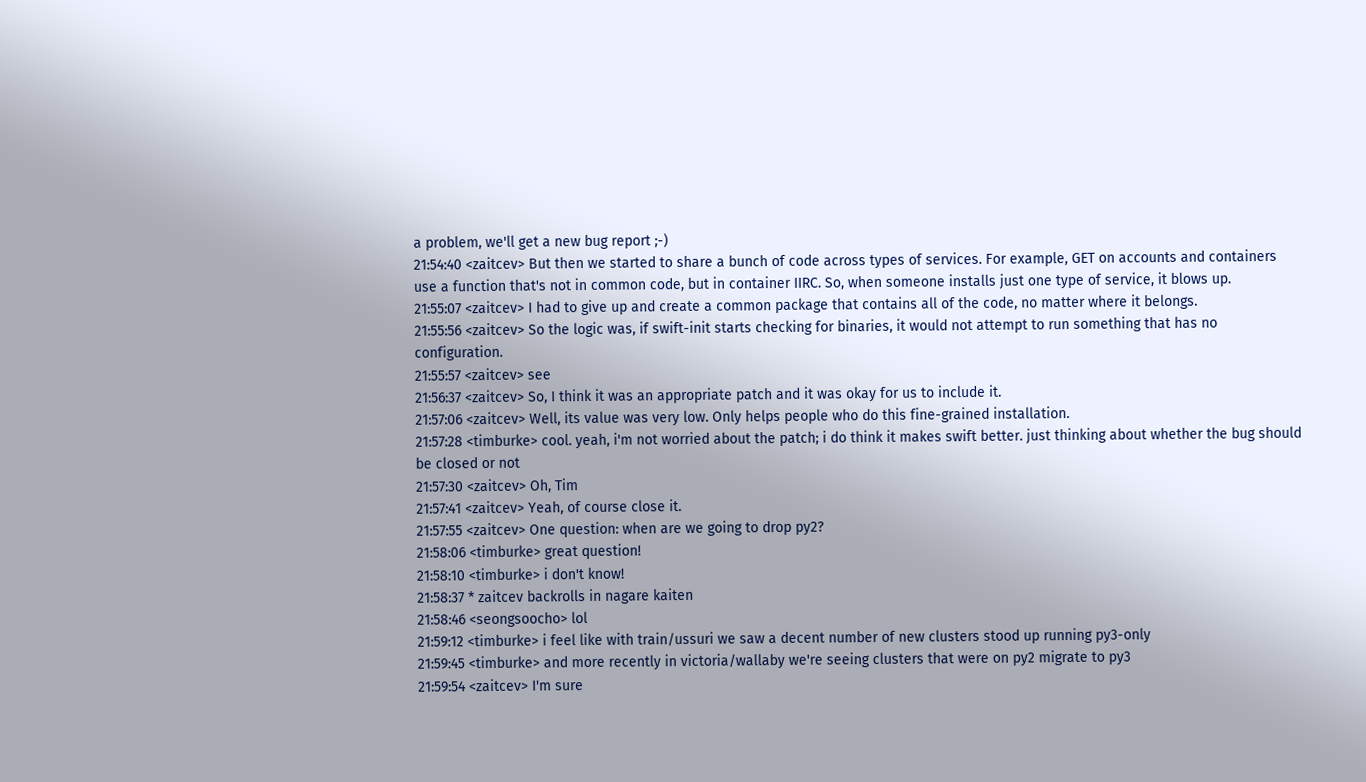a problem, we'll get a new bug report ;-)
21:54:40 <zaitcev> But then we started to share a bunch of code across types of services. For example, GET on accounts and containers use a function that's not in common code, but in container IIRC. So, when someone installs just one type of service, it blows up.
21:55:07 <zaitcev> I had to give up and create a common package that contains all of the code, no matter where it belongs.
21:55:56 <zaitcev> So the logic was, if swift-init starts checking for binaries, it would not attempt to run something that has no configuration.
21:55:57 <zaitcev> see
21:56:37 <zaitcev> So, I think it was an appropriate patch and it was okay for us to include it.
21:57:06 <zaitcev> Well, its value was very low. Only helps people who do this fine-grained installation.
21:57:28 <timburke> cool. yeah, i'm not worried about the patch; i do think it makes swift better. just thinking about whether the bug should be closed or not
21:57:30 <zaitcev> Oh, Tim
21:57:41 <zaitcev> Yeah, of course close it.
21:57:55 <zaitcev> One question: when are we going to drop py2?
21:58:06 <timburke> great question!
21:58:10 <timburke> i don't know!
21:58:37 * zaitcev backrolls in nagare kaiten
21:58:46 <seongsoocho> lol
21:59:12 <timburke> i feel like with train/ussuri we saw a decent number of new clusters stood up running py3-only
21:59:45 <timburke> and more recently in victoria/wallaby we're seeing clusters that were on py2 migrate to py3
21:59:54 <zaitcev> I'm sure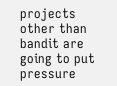projects other than bandit are going to put pressure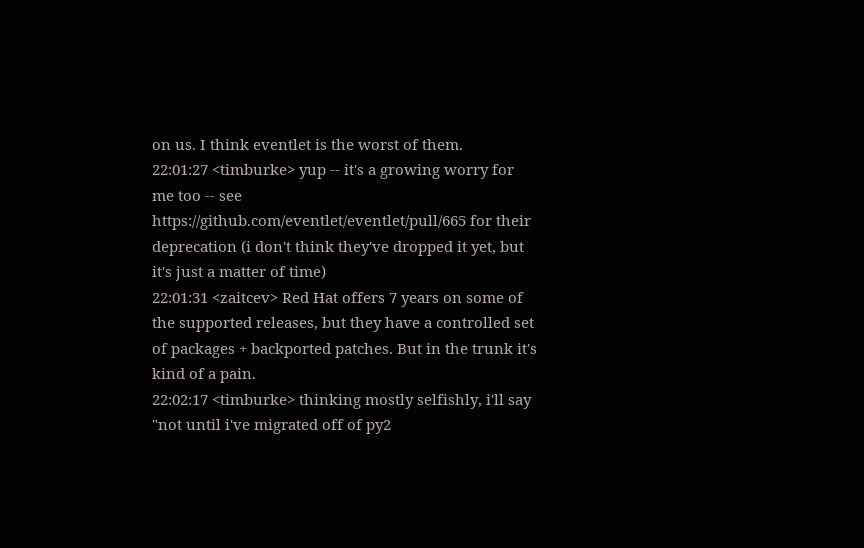on us. I think eventlet is the worst of them.
22:01:27 <timburke> yup -- it's a growing worry for me too -- see https://github.com/eventlet/eventlet/pull/665 for their deprecation (i don't think they've dropped it yet, but it's just a matter of time)
22:01:31 <zaitcev> Red Hat offers 7 years on some of the supported releases, but they have a controlled set of packages + backported patches. But in the trunk it's kind of a pain.
22:02:17 <timburke> thinking mostly selfishly, i'll say "not until i've migrated off of py2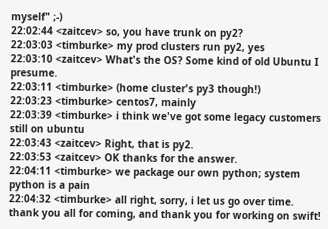myself" ;-)
22:02:44 <zaitcev> so, you have trunk on py2?
22:03:03 <timburke> my prod clusters run py2, yes
22:03:10 <zaitcev> What's the OS? Some kind of old Ubuntu I presume.
22:03:11 <timburke> (home cluster's py3 though!)
22:03:23 <timburke> centos7, mainly
22:03:39 <timburke> i think we've got some legacy customers still on ubuntu
22:03:43 <zaitcev> Right, that is py2.
22:03:53 <zaitcev> OK thanks for the answer.
22:04:11 <timburke> we package our own python; system python is a pain
22:04:32 <timburke> all right, sorry, i let us go over time. thank you all for coming, and thank you for working on swift!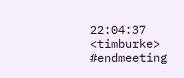22:04:37 <timburke> #endmeeting